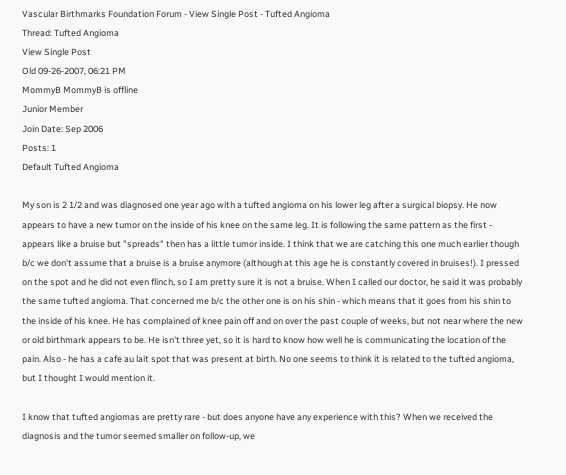Vascular Birthmarks Foundation Forum - View Single Post - Tufted Angioma
Thread: Tufted Angioma
View Single Post
Old 09-26-2007, 06:21 PM
MommyB MommyB is offline
Junior Member
Join Date: Sep 2006
Posts: 1
Default Tufted Angioma

My son is 2 1/2 and was diagnosed one year ago with a tufted angioma on his lower leg after a surgical biopsy. He now appears to have a new tumor on the inside of his knee on the same leg. It is following the same pattern as the first - appears like a bruise but "spreads" then has a little tumor inside. I think that we are catching this one much earlier though b/c we don't assume that a bruise is a bruise anymore (although at this age he is constantly covered in bruises!). I pressed on the spot and he did not even flinch, so I am pretty sure it is not a bruise. When I called our doctor, he said it was probably the same tufted angioma. That concerned me b/c the other one is on his shin - which means that it goes from his shin to the inside of his knee. He has complained of knee pain off and on over the past couple of weeks, but not near where the new or old birthmark appears to be. He isn't three yet, so it is hard to know how well he is communicating the location of the pain. Also - he has a cafe au lait spot that was present at birth. No one seems to think it is related to the tufted angioma, but I thought I would mention it.

I know that tufted angiomas are pretty rare - but does anyone have any experience with this? When we received the diagnosis and the tumor seemed smaller on follow-up, we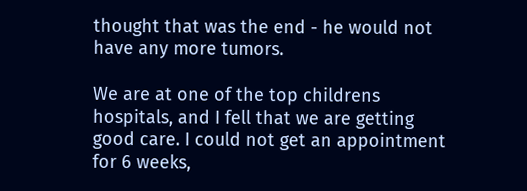thought that was the end - he would not have any more tumors.

We are at one of the top childrens hospitals, and I fell that we are getting good care. I could not get an appointment for 6 weeks,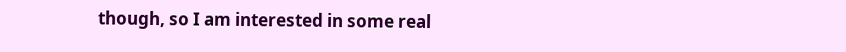though, so I am interested in some real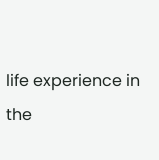life experience in the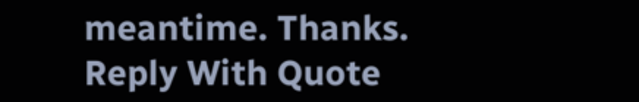meantime. Thanks.
Reply With Quote